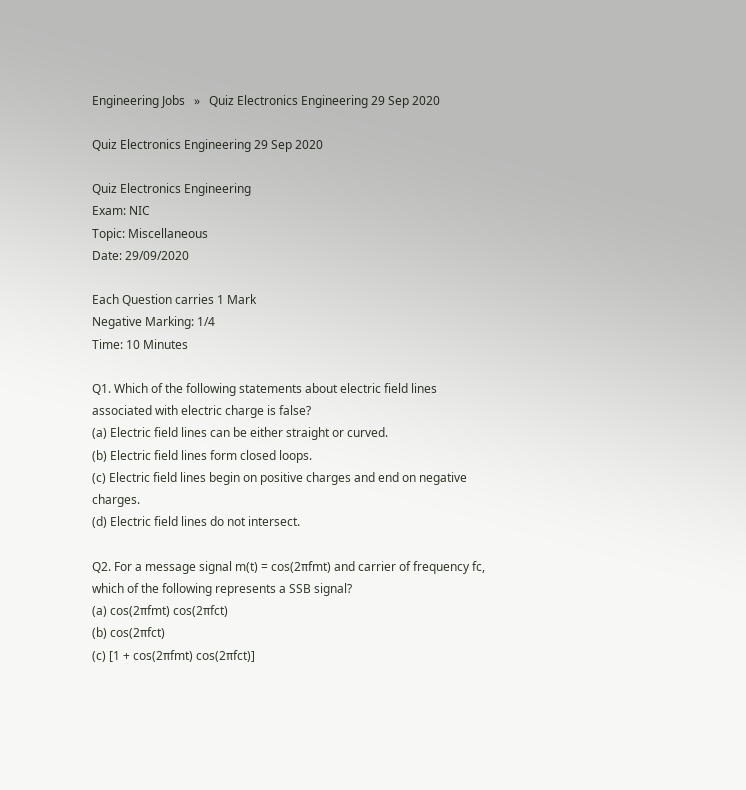Engineering Jobs   »   Quiz Electronics Engineering 29 Sep 2020

Quiz Electronics Engineering 29 Sep 2020

Quiz Electronics Engineering
Exam: NIC
Topic: Miscellaneous
Date: 29/09/2020

Each Question carries 1 Mark
Negative Marking: 1/4
Time: 10 Minutes

Q1. Which of the following statements about electric field lines associated with electric charge is false?
(a) Electric field lines can be either straight or curved.
(b) Electric field lines form closed loops.
(c) Electric field lines begin on positive charges and end on negative charges.
(d) Electric field lines do not intersect.

Q2. For a message signal m(t) = cos(2πfmt) and carrier of frequency fc, which of the following represents a SSB signal?
(a) cos(2πfmt) cos(2πfct)
(b) cos(2πfct)
(c) [1 + cos(2πfmt) cos(2πfct)]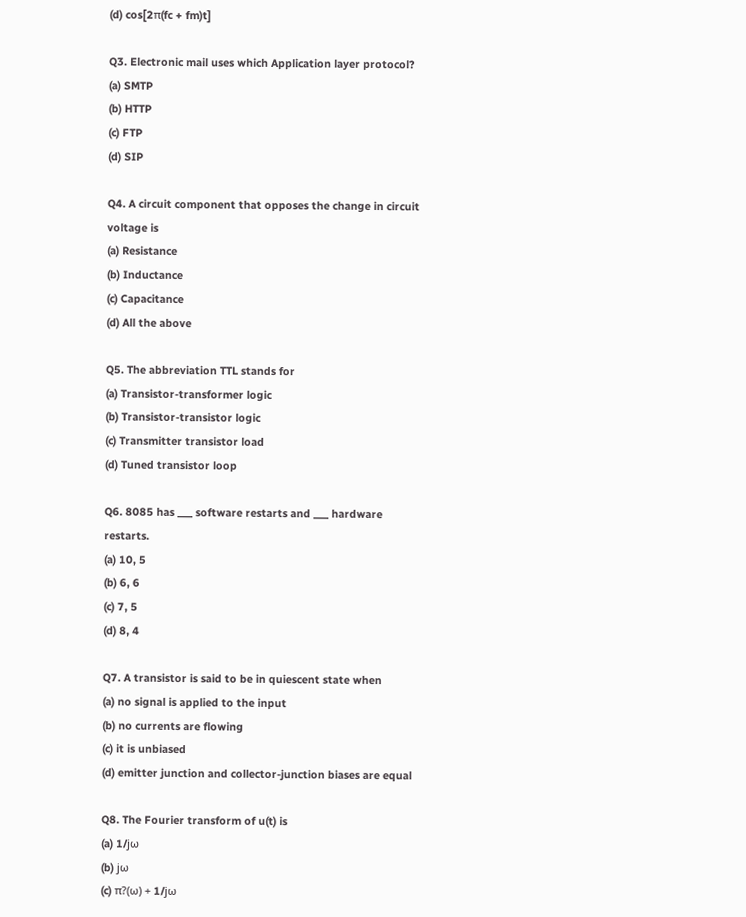(d) cos[2π(fc + fm)t]

Q3. Electronic mail uses which Application layer protocol?
(a) SMTP
(b) HTTP
(c) FTP
(d) SIP

Q4. A circuit component that opposes the change in circuit voltage is
(a) Resistance
(b) Inductance
(c) Capacitance
(d) All the above

Q5. The abbreviation TTL stands for
(a) Transistor-transformer logic
(b) Transistor-transistor logic
(c) Transmitter transistor load
(d) Tuned transistor loop

Q6. 8085 has ___ software restarts and ___ hardware restarts.
(a) 10, 5
(b) 6, 6
(c) 7, 5
(d) 8, 4

Q7. A transistor is said to be in quiescent state when
(a) no signal is applied to the input
(b) no currents are flowing
(c) it is unbiased
(d) emitter junction and collector-junction biases are equal

Q8. The Fourier transform of u(t) is
(a) 1/jω
(b) jω
(c) π?(ω) + 1/jω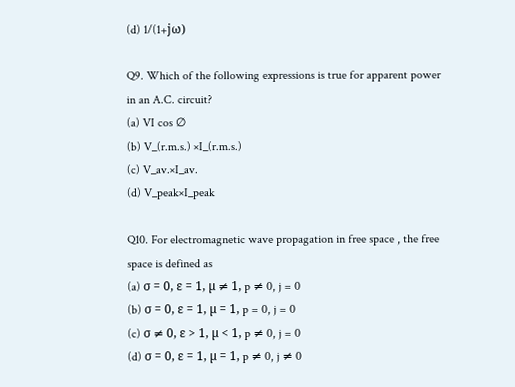(d) 1/(1+jω)

Q9. Which of the following expressions is true for apparent power in an A.C. circuit?
(a) VI cos ∅
(b) V_(r.m.s.) ×I_(r.m.s.)
(c) V_av.×I_av.
(d) V_peak×I_peak

Q10. For electromagnetic wave propagation in free space , the free space is defined as
(a) σ = 0, ε = 1, µ ≠ 1, p ≠ 0, j = 0
(b) σ = 0, ε = 1, µ = 1, p = 0, j = 0
(c) σ ≠ 0, ε > 1, µ < 1, p ≠ 0, j = 0
(d) σ = 0, ε = 1, µ = 1, p ≠ 0, j ≠ 0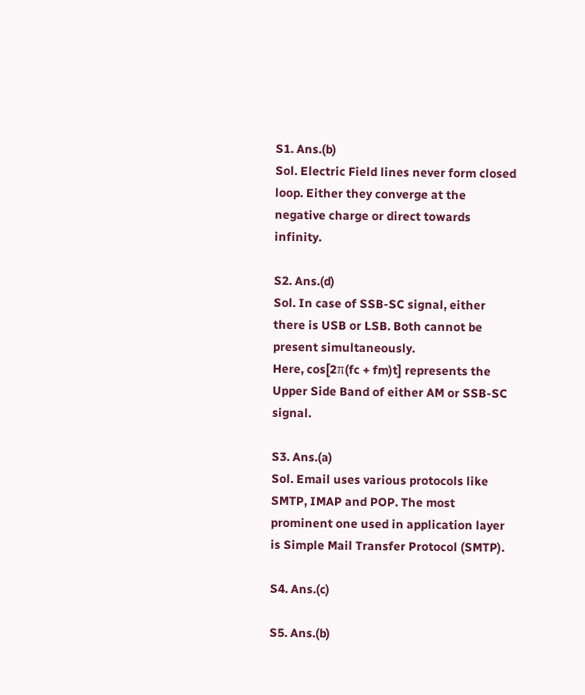S1. Ans.(b)
Sol. Electric Field lines never form closed loop. Either they converge at the negative charge or direct towards infinity.

S2. Ans.(d)
Sol. In case of SSB-SC signal, either there is USB or LSB. Both cannot be present simultaneously.
Here, cos[2π(fc + fm)t] represents the Upper Side Band of either AM or SSB-SC signal.

S3. Ans.(a)
Sol. Email uses various protocols like SMTP, IMAP and POP. The most prominent one used in application layer is Simple Mail Transfer Protocol (SMTP).

S4. Ans.(c)

S5. Ans.(b)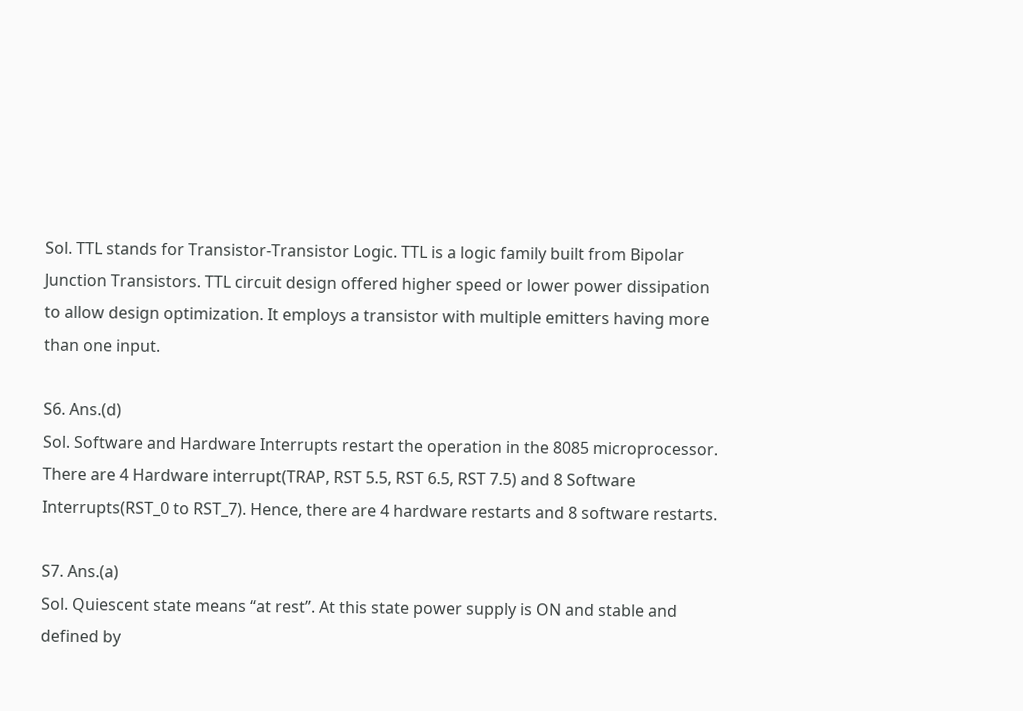Sol. TTL stands for Transistor-Transistor Logic. TTL is a logic family built from Bipolar Junction Transistors. TTL circuit design offered higher speed or lower power dissipation to allow design optimization. It employs a transistor with multiple emitters having more than one input.

S6. Ans.(d)
Sol. Software and Hardware Interrupts restart the operation in the 8085 microprocessor. There are 4 Hardware interrupt(TRAP, RST 5.5, RST 6.5, RST 7.5) and 8 Software Interrupts(RST_0 to RST_7). Hence, there are 4 hardware restarts and 8 software restarts.

S7. Ans.(a)
Sol. Quiescent state means “at rest”. At this state power supply is ON and stable and defined by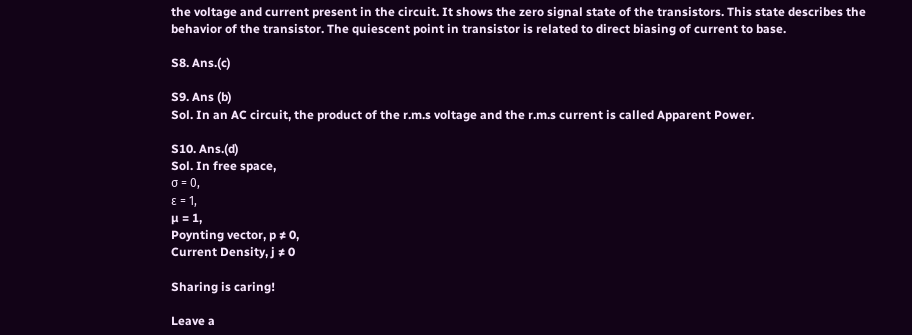the voltage and current present in the circuit. It shows the zero signal state of the transistors. This state describes the behavior of the transistor. The quiescent point in transistor is related to direct biasing of current to base.

S8. Ans.(c)

S9. Ans (b)
Sol. In an AC circuit, the product of the r.m.s voltage and the r.m.s current is called Apparent Power.

S10. Ans.(d)
Sol. In free space,
σ = 0,
ε = 1,
µ = 1,
Poynting vector, p ≠ 0,
Current Density, j ≠ 0

Sharing is caring!

Leave a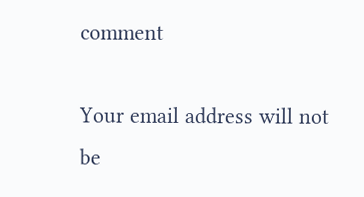comment

Your email address will not be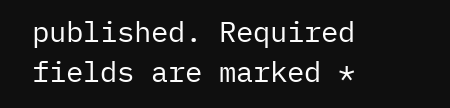published. Required fields are marked *